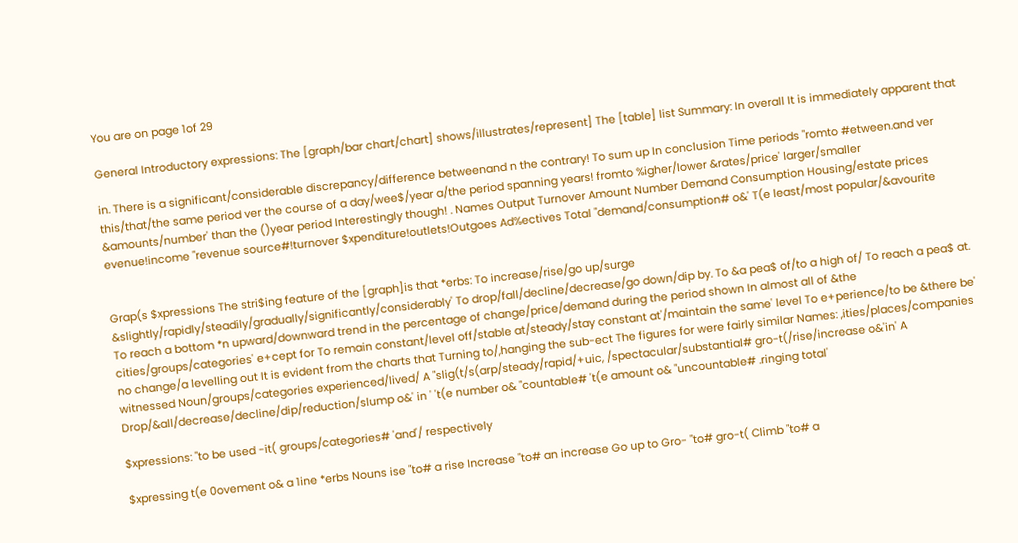You are on page 1of 29

General Introductory expressions: The [graph/bar chart/chart] shows/illustrates/represent] The [table] list Summary: In overall It is immediately apparent that

in. There is a significant/considerable discrepancy/difference betweenand n the contrary! To sum up In conclusion Time periods "romto #etween.and ver this/that/the same period ver the course of a day/wee$/year a/the period spanning years! fromto %igher/lower &rates/price' larger/smaller &amounts/number' than the ()year period Interestingly though! . Names Output Turnover Amount Number Demand Consumption Housing/estate prices evenue!income "revenue source#!turnover $xpenditure!outlets!Outgoes Ad%ectives Total "demand/consumption# o&' T(e least/most popular/&avourite


Grap(s $xpressions The stri$ing feature of the [graph]is that *erbs: To increase/rise/go up/surge &slightly/rapidly/steadily/gradually/significantly/considerably' To drop/fall/decline/decrease/go down/dip by. To &a pea$ of/to a high of/ To reach a pea$ at. To reach a bottom *n upward/downward trend in the percentage of change/price/demand during the period shown In almost all of &the cities/groups/categories' e+cept for To remain constant/level off/stable at/steady/stay constant at'/maintain the same' level To e+perience/to be &there be' no change/a levelling out It is evident from the charts that Turning to/,hanging the sub-ect The figures for were fairly similar Names: ,ities/places/companies witnessed Noun/groups/categories experienced/lived/ A "slig(t/s(arp/steady/rapid/+uic, /spectacular/substantial# gro-t(/rise/increase o&'in' A Drop/&all/decrease/decline/dip/reduction/slump o&' in ' 't(e number o& "countable# 't(e amount o& "uncountable# .ringing total'

$xpressions: "to be used -it( groups/categories# 'and'/ respectively

$xpressing t(e 0ovement o& a 1ine *erbs Nouns ise "to# a rise Increase "to# an increase Go up to Gro- "to# gro-t( Climb "to# a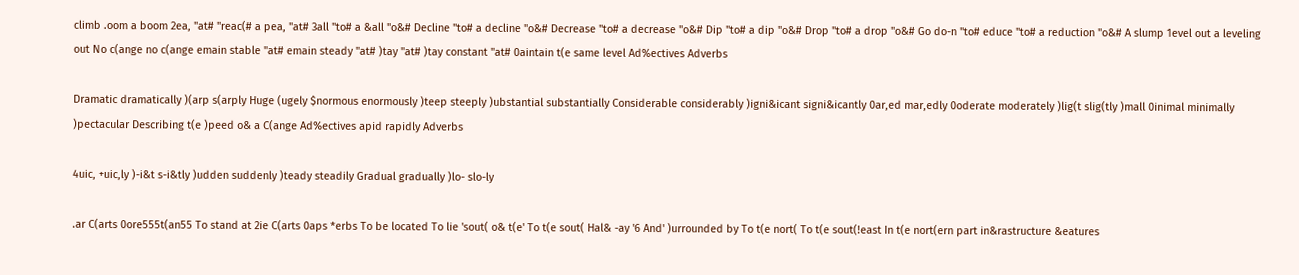climb .oom a boom 2ea, "at# "reac(# a pea, "at# 3all "to# a &all "o&# Decline "to# a decline "o&# Decrease "to# a decrease "o&# Dip "to# a dip "o&# Drop "to# a drop "o&# Go do-n "to# educe "to# a reduction "o&# A slump 1evel out a leveling out No c(ange no c(ange emain stable "at# emain steady "at# )tay "at# )tay constant "at# 0aintain t(e same level Ad%ectives Adverbs

Dramatic dramatically )(arp s(arply Huge (ugely $normous enormously )teep steeply )ubstantial substantially Considerable considerably )igni&icant signi&icantly 0ar,ed mar,edly 0oderate moderately )lig(t slig(tly )mall 0inimal minimally )pectacular Describing t(e )peed o& a C(ange Ad%ectives apid rapidly Adverbs

4uic, +uic,ly )-i&t s-i&tly )udden suddenly )teady steadily Gradual gradually )lo- slo-ly

.ar C(arts 0ore555t(an55 To stand at 2ie C(arts 0aps *erbs To be located To lie 'sout( o& t(e' To t(e sout( Hal& -ay '6 And' )urrounded by To t(e nort( To t(e sout(!east In t(e nort(ern part in&rastructure &eatures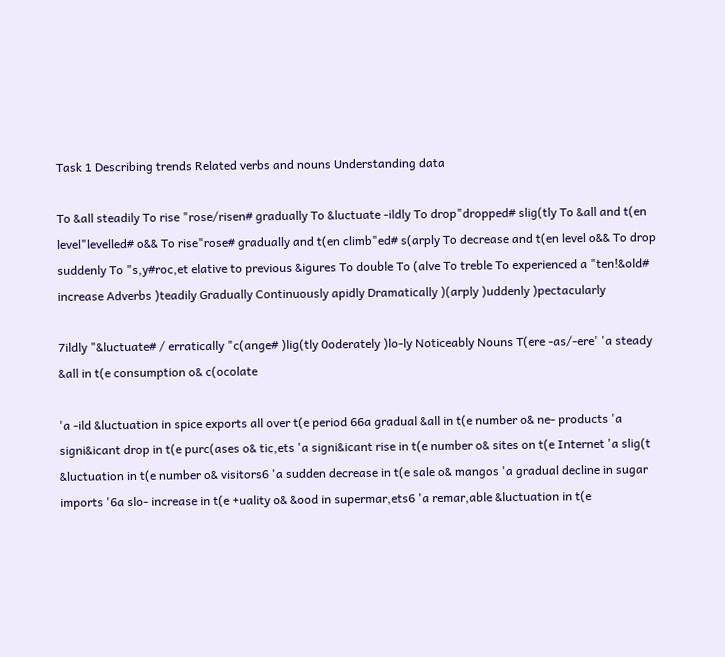Task 1 Describing trends Related verbs and nouns Understanding data

To &all steadily To rise "rose/risen# gradually To &luctuate -ildly To drop"dropped# slig(tly To &all and t(en level"levelled# o&& To rise"rose# gradually and t(en climb"ed# s(arply To decrease and t(en level o&& To drop suddenly To "s,y#roc,et elative to previous &igures To double To (alve To treble To experienced a "ten!&old# increase Adverbs )teadily Gradually Continuously apidly Dramatically )(arply )uddenly )pectacularly

7ildly "&luctuate# / erratically "c(ange# )lig(tly 0oderately )lo-ly Noticeably Nouns T(ere -as/-ere' 'a steady &all in t(e consumption o& c(ocolate

'a -ild &luctuation in spice exports all over t(e period 66a gradual &all in t(e number o& ne- products 'a signi&icant drop in t(e purc(ases o& tic,ets 'a signi&icant rise in t(e number o& sites on t(e Internet 'a slig(t &luctuation in t(e number o& visitors6 'a sudden decrease in t(e sale o& mangos 'a gradual decline in sugar imports '6a slo- increase in t(e +uality o& &ood in supermar,ets6 'a remar,able &luctuation in t(e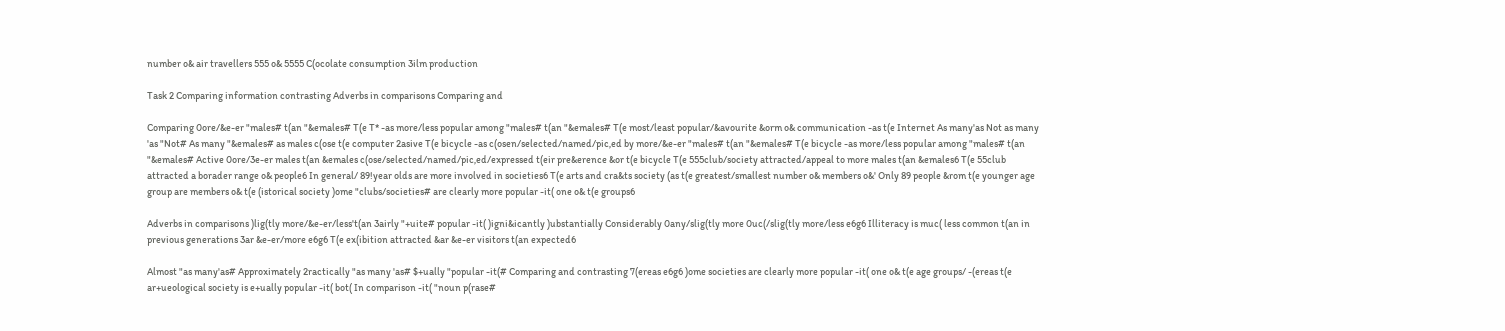number o& air travellers 555 o& 5555 C(ocolate consumption 3ilm production

Task 2 Comparing information contrasting Adverbs in comparisons Comparing and

Comparing 0ore/&e-er "males# t(an "&emales# T(e T* -as more/less popular among "males# t(an "&emales# T(e most/least popular/&avourite &orm o& communication -as t(e Internet As many'as Not as many 'as "Not# As many "&emales# as males c(ose t(e computer 2asive T(e bicycle -as c(osen/selected/named/pic,ed by more/&e-er "males# t(an "&emales# T(e bicycle -as more/less popular among "males# t(an "&emales# Active 0ore/3e-er males t(an &emales c(ose/selected/named/pic,ed/expressed t(eir pre&erence &or t(e bicycle T(e 555club/society attracted/appeal to more males t(an &emales6 T(e 55club attracted a borader range o& people6 In general/ 89!year olds are more involved in societies6 T(e arts and cra&ts society (as t(e greatest/smallest number o& members o&' Only 89 people &rom t(e younger age group are members o& t(e (istorical society )ome "clubs/societies# are clearly more popular -it( one o& t(e groups6

Adverbs in comparisons )lig(tly more/&e-er/less't(an 3airly "+uite# popular -it( )igni&icantly )ubstantially Considerably 0any/slig(tly more 0uc(/slig(tly more/less e6g6 Illiteracy is muc( less common t(an in previous generations 3ar &e-er/more e6g6 T(e ex(ibition attracted &ar &e-er visitors t(an expected6

Almost "as many'as# Approximately 2ractically "as many 'as# $+ually "popular -it(# Comparing and contrasting 7(ereas e6g6 )ome societies are clearly more popular -it( one o& t(e age groups/ -(ereas t(e ar+ueological society is e+ually popular -it( bot( In comparison -it( "noun p(rase#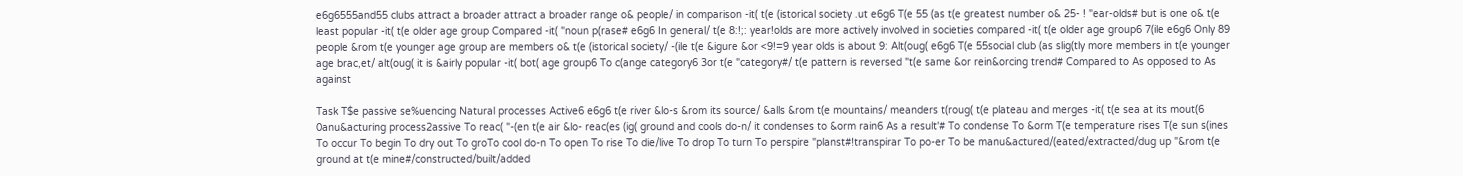e6g6555and55 clubs attract a broader attract a broader range o& people/ in comparison -it( t(e (istorical society .ut e6g6 T(e 55 (as t(e greatest number o& 25- ! "ear-olds# but is one o& t(e least popular -it( t(e older age group Compared -it( "noun p(rase# e6g6 In general/ t(e 8:!;: year!olds are more actively involved in societies compared -it( t(e older age group6 7(ile e6g6 Only 89 people &rom t(e younger age group are members o& t(e (istorical society/ -(ile t(e &igure &or <9!=9 year olds is about 9: Alt(oug( e6g6 T(e 55social club (as slig(tly more members in t(e younger age brac,et/ alt(oug( it is &airly popular -it( bot( age group6 To c(ange category6 3or t(e "category#/ t(e pattern is reversed "t(e same &or rein&orcing trend# Compared to As opposed to As against

Task T$e passive se%uencing Natural processes Active6 e6g6 t(e river &lo-s &rom its source/ &alls &rom t(e mountains/ meanders t(roug( t(e plateau and merges -it( t(e sea at its mout(6 0anu&acturing process2assive To reac( "-(en t(e air &lo- reac(es (ig( ground and cools do-n/ it condenses to &orm rain6 As a result'# To condense To &orm T(e temperature rises T(e sun s(ines To occur To begin To dry out To groTo cool do-n To open To rise To die/live To drop To turn To perspire "planst#!transpirar To po-er To be manu&actured/(eated/extracted/dug up "&rom t(e ground at t(e mine#/constructed/built/added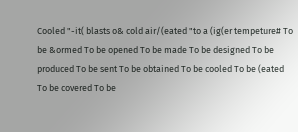Cooled "-it( blasts o& cold air/(eated "to a (ig(er tempeture# To be &ormed To be opened To be made To be designed To be produced To be sent To be obtained To be cooled To be (eated To be covered To be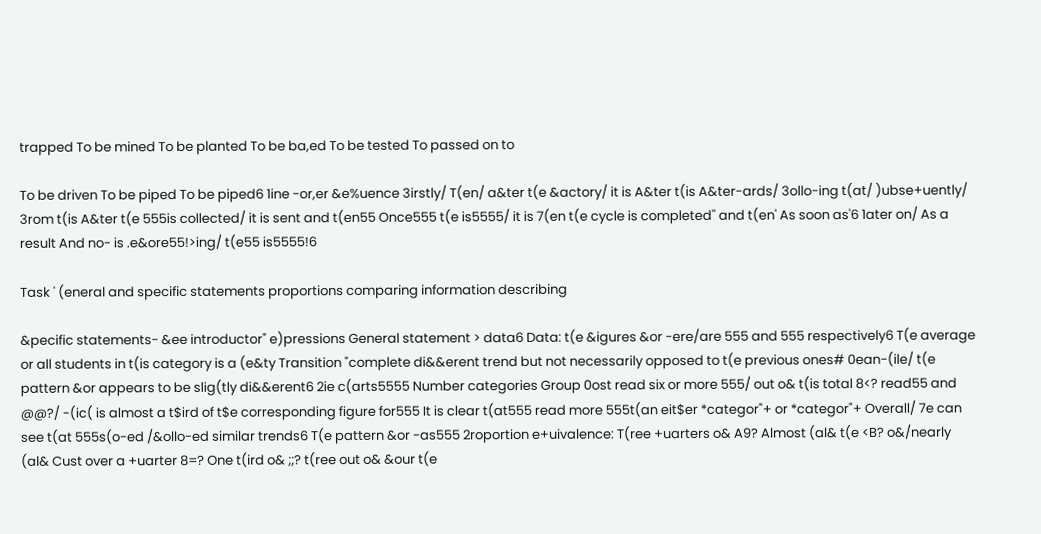trapped To be mined To be planted To be ba,ed To be tested To passed on to

To be driven To be piped To be piped6 1ine -or,er &e%uence 3irstly/ T(en/ a&ter t(e &actory/ it is A&ter t(is A&ter-ards/ 3ollo-ing t(at/ )ubse+uently/ 3rom t(is A&ter t(e 555is collected/ it is sent and t(en55 Once555 t(e is5555/ it is 7(en t(e cycle is completed'' and t(en' As soon as'6 1ater on/ As a result And no- is .e&ore55!>ing/ t(e55 is5555!6

Task ' (eneral and specific statements proportions comparing information describing

&pecific statements- &ee introductor" e)pressions General statement > data6 Data: t(e &igures &or -ere/are 555 and 555 respectively6 T(e average or all students in t(is category is a (e&ty Transition "complete di&&erent trend but not necessarily opposed to t(e previous ones# 0ean-(ile/ t(e pattern &or appears to be slig(tly di&&erent6 2ie c(arts5555 Number categories Group 0ost read six or more 555/ out o& t(is total 8<? read55 and @@?/ -(ic( is almost a t$ird of t$e corresponding figure for555 It is clear t(at555 read more 555t(an eit$er *categor"+ or *categor"+ Overall/ 7e can see t(at 555s(o-ed /&ollo-ed similar trends6 T(e pattern &or -as555 2roportion e+uivalence: T(ree +uarters o& A9? Almost (al& t(e <B? o&/nearly (al& Cust over a +uarter 8=? One t(ird o& ;;? t(ree out o& &our t(e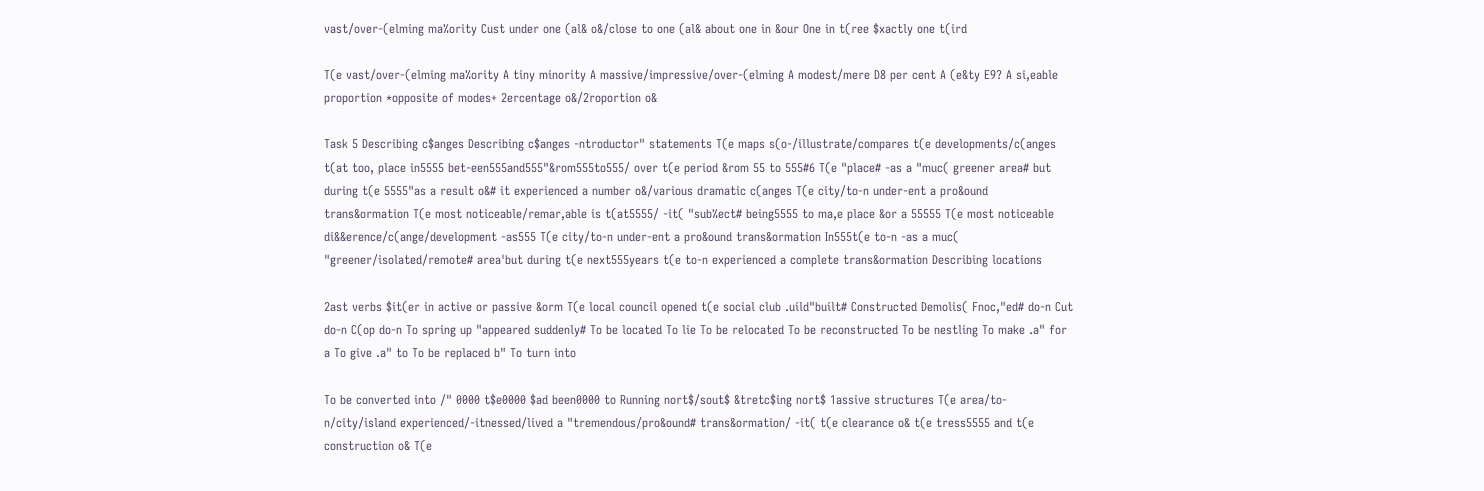vast/over-(elming ma%ority Cust under one (al& o&/close to one (al& about one in &our One in t(ree $xactly one t(ird

T(e vast/over-(elming ma%ority A tiny minority A massive/impressive/over-(elming A modest/mere D8 per cent A (e&ty E9? A si,eable proportion *opposite of modes+ 2ercentage o&/2roportion o&

Task 5 Describing c$anges Describing c$anges -ntroductor" statements T(e maps s(o-/illustrate/compares t(e developments/c(anges t(at too, place in5555 bet-een555and555"&rom555to555/ over t(e period &rom 55 to 555#6 T(e "place# -as a "muc( greener area# but during t(e 5555"as a result o&# it experienced a number o&/various dramatic c(anges T(e city/to-n under-ent a pro&ound trans&ormation T(e most noticeable/remar,able is t(at5555/ -it( "sub%ect# being5555 to ma,e place &or a 55555 T(e most noticeable di&&erence/c(ange/development -as555 T(e city/to-n under-ent a pro&ound trans&ormation In555t(e to-n -as a muc( "greener/isolated/remote# area'but during t(e next555years t(e to-n experienced a complete trans&ormation Describing locations

2ast verbs $it(er in active or passive &orm T(e local council opened t(e social club .uild"built# Constructed Demolis( Fnoc,"ed# do-n Cut do-n C(op do-n To spring up "appeared suddenly# To be located To lie To be relocated To be reconstructed To be nestling To make .a" for a To give .a" to To be replaced b" To turn into

To be converted into /" 0000 t$e0000 $ad been0000 to Running nort$/sout$ &tretc$ing nort$ 1assive structures T(e area/to-n/city/island experienced/-itnessed/lived a "tremendous/pro&ound# trans&ormation/ -it( t(e clearance o& t(e tress5555 and t(e construction o& T(e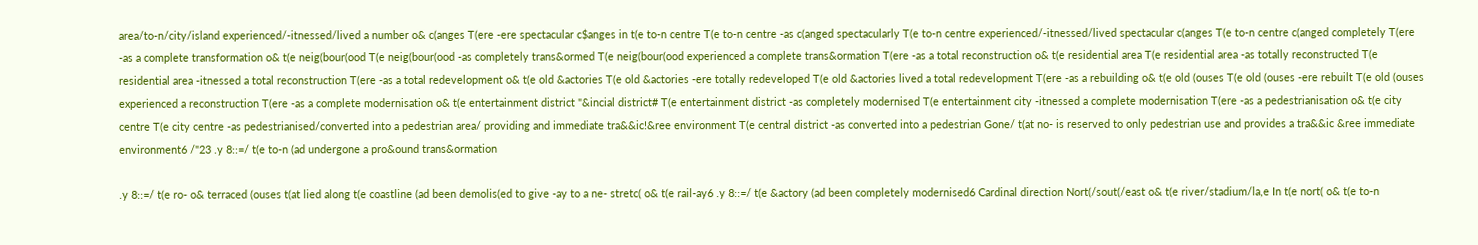area/to-n/city/island experienced/-itnessed/lived a number o& c(anges T(ere -ere spectacular c$anges in t(e to-n centre T(e to-n centre -as c(anged spectacularly T(e to-n centre experienced/-itnessed/lived spectacular c(anges T(e to-n centre c(anged completely T(ere -as a complete transformation o& t(e neig(bour(ood T(e neig(bour(ood -as completely trans&ormed T(e neig(bour(ood experienced a complete trans&ormation T(ere -as a total reconstruction o& t(e residential area T(e residential area -as totally reconstructed T(e residential area -itnessed a total reconstruction T(ere -as a total redevelopment o& t(e old &actories T(e old &actories -ere totally redeveloped T(e old &actories lived a total redevelopment T(ere -as a rebuilding o& t(e old (ouses T(e old (ouses -ere rebuilt T(e old (ouses experienced a reconstruction T(ere -as a complete modernisation o& t(e entertainment district "&incial district# T(e entertainment district -as completely modernised T(e entertainment city -itnessed a complete modernisation T(ere -as a pedestrianisation o& t(e city centre T(e city centre -as pedestrianised/converted into a pedestrian area/ providing and immediate tra&&ic!&ree environment T(e central district -as converted into a pedestrian Gone/ t(at no- is reserved to only pedestrian use and provides a tra&&ic &ree immediate environment6 /"23 .y 8::=/ t(e to-n (ad undergone a pro&ound trans&ormation

.y 8::=/ t(e ro- o& terraced (ouses t(at lied along t(e coastline (ad been demolis(ed to give -ay to a ne- stretc( o& t(e rail-ay6 .y 8::=/ t(e &actory (ad been completely modernised6 Cardinal direction Nort(/sout(/east o& t(e river/stadium/la,e In t(e nort( o& t(e to-n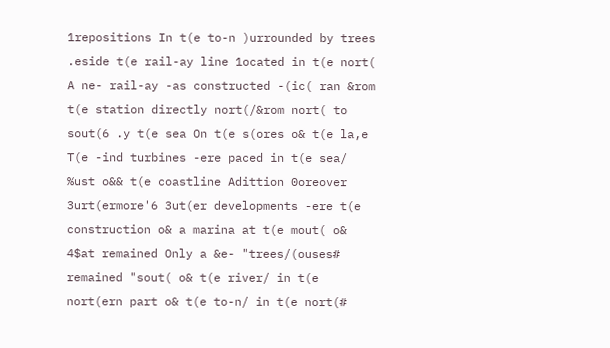1repositions In t(e to-n )urrounded by trees .eside t(e rail-ay line 1ocated in t(e nort( A ne- rail-ay -as constructed -(ic( ran &rom t(e station directly nort(/&rom nort( to sout(6 .y t(e sea On t(e s(ores o& t(e la,e T(e -ind turbines -ere paced in t(e sea/ %ust o&& t(e coastline Adittion 0oreover 3urt(ermore'6 3ut(er developments -ere t(e construction o& a marina at t(e mout( o& 4$at remained Only a &e- "trees/(ouses# remained "sout( o& t(e river/ in t(e nort(ern part o& t(e to-n/ in t(e nort(#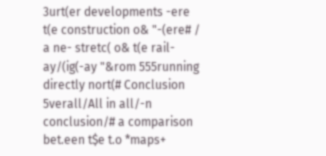3urt(er developments -ere t(e construction o& "-(ere# / a ne- stretc( o& t(e rail-ay/(ig(-ay "&rom 555running directly nort(# Conclusion 5verall/All in all/-n conclusion/# a comparison bet.een t$e t.o *maps+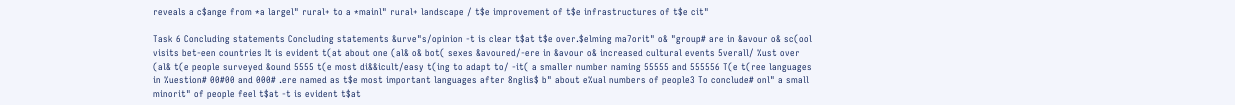reveals a c$ange from *a largel" rural+ to a *mainl" rural+ landscape / t$e improvement of t$e infrastructures of t$e cit"

Task 6 Concluding statements Concluding statements &urve"s/opinion -t is clear t$at t$e over.$elming ma7orit" o& "group# are in &avour o& sc(ool visits bet-een countries It is evident t(at about one (al& o& bot( sexes &avoured/-ere in &avour o& increased cultural events 5verall/ %ust over (al& t(e people surveyed &ound 5555 t(e most di&&icult/easy t(ing to adapt to/ -it( a smaller number naming 55555 and 555556 T(e t(ree languages in %uestion# 00#00 and 000# .ere named as t$e most important languages after 8nglis$ b" about e%ual numbers of people3 To conclude# onl" a small minorit" of people feel t$at -t is evident t$at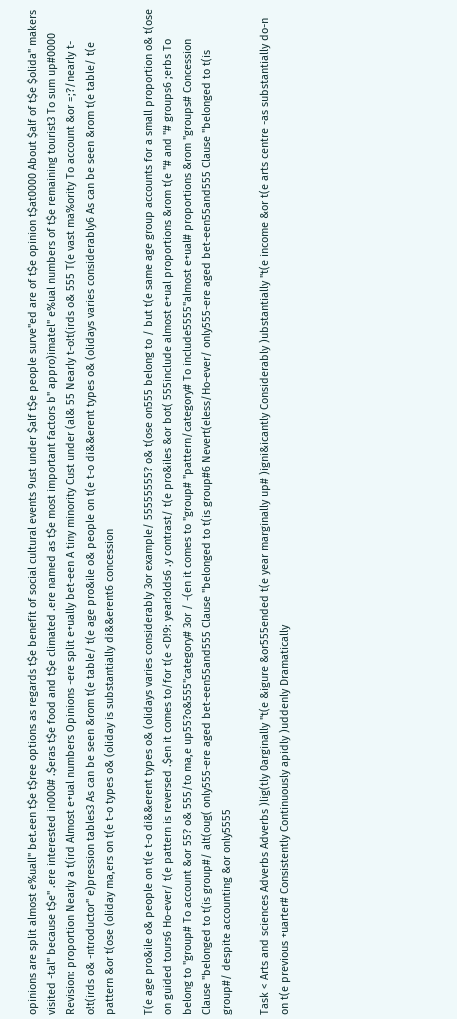opinions are split almost e%uall" bet.een t$e t$ree options as regards t$e benefit of social cultural events 9ust under $alf t$e people surve"ed are of t$e opinion t$at0000 About $alf of t$e $olida" makers visited -tal" because t$e" .ere interested in000# .$eras t$e food and t$e climated .ere named as t$e most important factors b" appro)imatel" e%ual numbers of t$e remaining tourist3 To sum up#0000 Revision: proportion Nearly a t(ird Almost e+ual numbers Opinions -ere split e+ually bet-een A tiny minority Cust under (al& 55 Nearly t-o!t(irds o& 555 T(e vast ma%ority To account &or =;?/nearly t-o!t(irds o& -ntroductor" e)pression tables3 As can be seen &rom t(e table/ t(e age pro&ile o& people on t(e t-o di&&erent types o& (olidays varies considerably6 As can be seen &rom t(e table/ t(e pattern &or t(ose (oliday ma,ers on t(e t-o types o& (oliday is substantially di&&erent6 concession

T(e age pro&ile o& people on t(e t-o di&&erent types o& (olidays varies considerably 3or example/ 55555555? o& t(ose on555 belong to / but t(e same age group accounts for a small proportion o& t(ose on guided tours6 Ho-ever/ t(e pattern is reversed .$en it comes to/for t(e <D!9: year!olds6 .y contrast/ t(e pro&iles &or bot( 555include almost e+ual proportions &rom t(e "# and "# groups6 ;erbs To belong to "group# To account &or 55? o& 555/to ma,e up55?o&555"category# 3or / -(en it comes to "group# "pattern/category# To include5555"almost e+ual# proportions &rom "groups# Concession Clause "belonged to t(is group#/ alt(oug( only555-ere aged bet-een55and555 Clause "belonged to t(is group#6 Nevert(eless/Ho-ever/ only555-ere aged bet-een55and555 Clause "belonged to t(is group#/ despite accounting &or only5555

Task < Arts and sciences Adverbs Adverbs )lig(tly 0arginally "t(e &igure &or555ended t(e year marginally up# )igni&icantly Considerably )ubstantially "t(e income &or t(e arts centre -as substantially do-n on t(e previous +uarter# Consistently Continuously apidly )uddenly Dramatically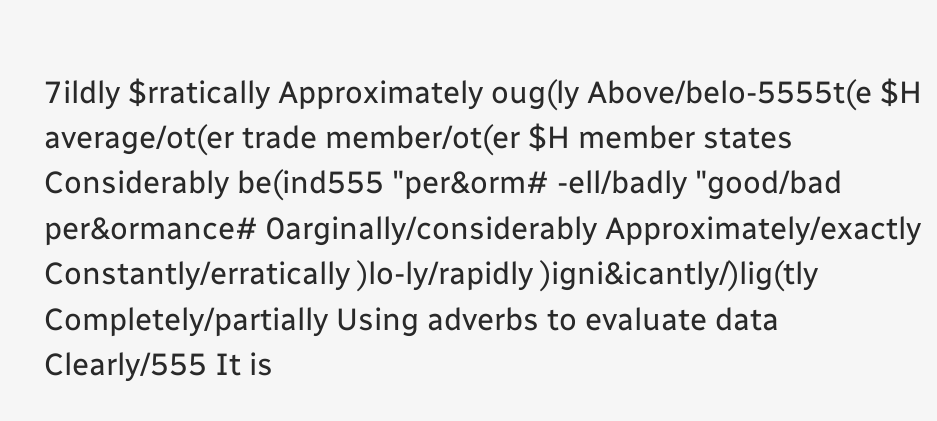7ildly $rratically Approximately oug(ly Above/belo-5555t(e $H average/ot(er trade member/ot(er $H member states Considerably be(ind555 "per&orm# -ell/badly "good/bad per&ormance# 0arginally/considerably Approximately/exactly Constantly/erratically )lo-ly/rapidly )igni&icantly/)lig(tly Completely/partially Using adverbs to evaluate data Clearly/555 It is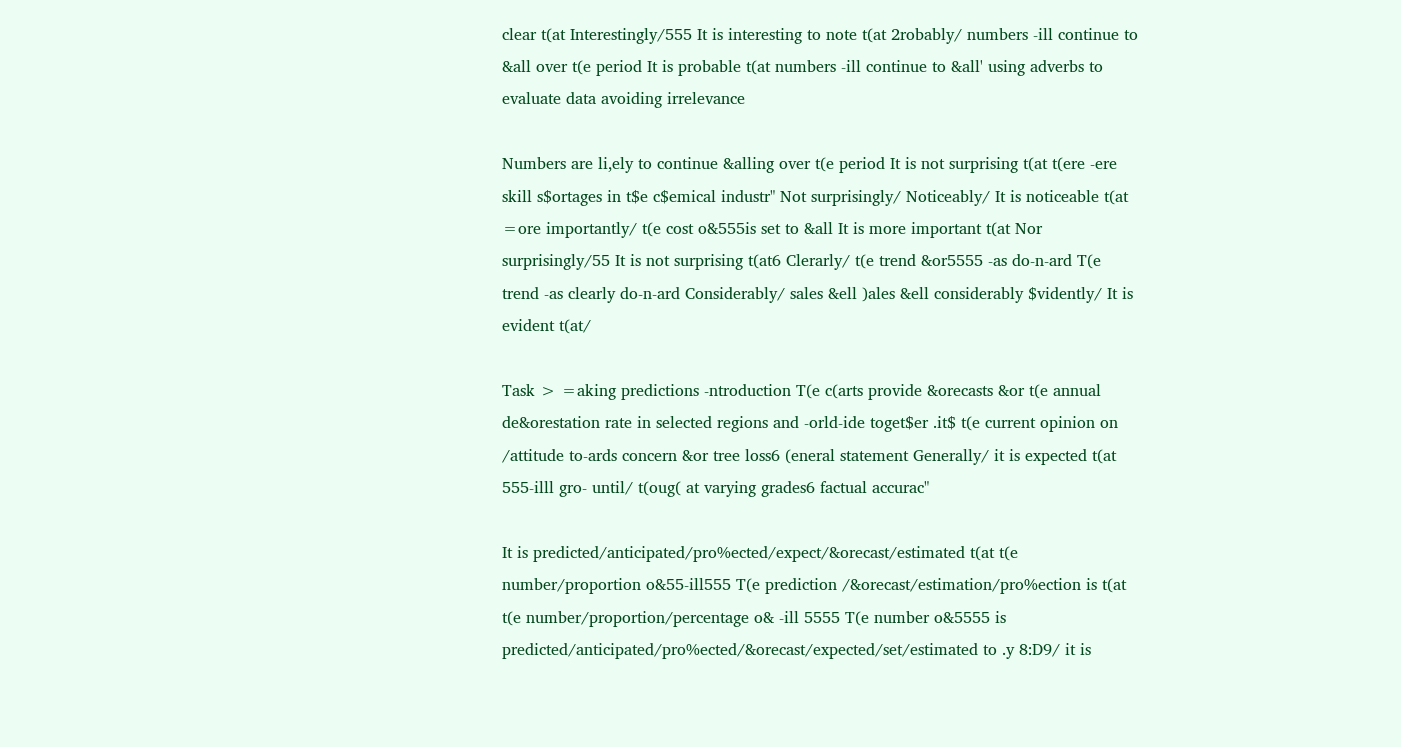clear t(at Interestingly/555 It is interesting to note t(at 2robably/ numbers -ill continue to &all over t(e period It is probable t(at numbers -ill continue to &all' using adverbs to evaluate data avoiding irrelevance

Numbers are li,ely to continue &alling over t(e period It is not surprising t(at t(ere -ere skill s$ortages in t$e c$emical industr" Not surprisingly/ Noticeably/ It is noticeable t(at =ore importantly/ t(e cost o&555is set to &all It is more important t(at Nor surprisingly/55 It is not surprising t(at6 Clerarly/ t(e trend &or5555 -as do-n-ard T(e trend -as clearly do-n-ard Considerably/ sales &ell )ales &ell considerably $vidently/ It is evident t(at/

Task > =aking predictions -ntroduction T(e c(arts provide &orecasts &or t(e annual de&orestation rate in selected regions and -orld-ide toget$er .it$ t(e current opinion on /attitude to-ards concern &or tree loss6 (eneral statement Generally/ it is expected t(at 555-illl gro- until/ t(oug( at varying grades6 factual accurac"

It is predicted/anticipated/pro%ected/expect/&orecast/estimated t(at t(e number/proportion o&55-ill555 T(e prediction /&orecast/estimation/pro%ection is t(at t(e number/proportion/percentage o& -ill 5555 T(e number o&5555 is predicted/anticipated/pro%ected/&orecast/expected/set/estimated to .y 8:D9/ it is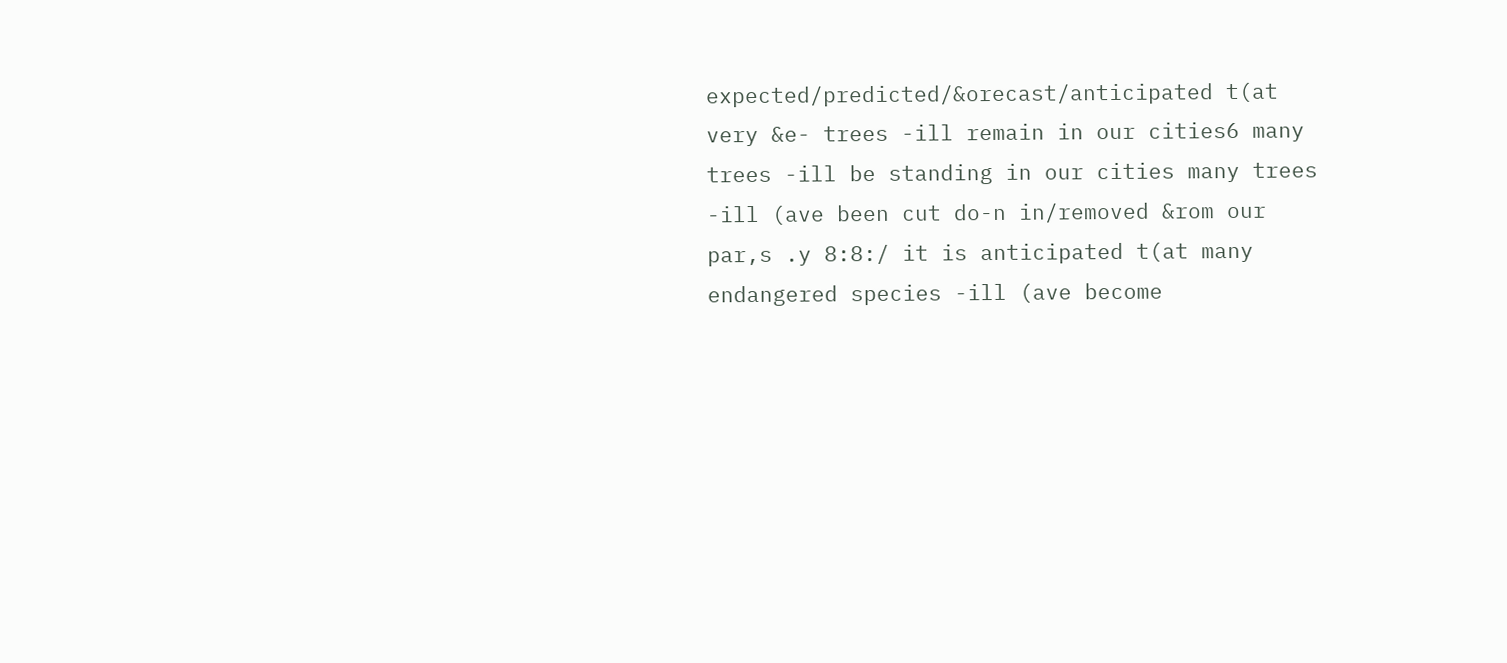expected/predicted/&orecast/anticipated t(at very &e- trees -ill remain in our cities6 many trees -ill be standing in our cities many trees -ill (ave been cut do-n in/removed &rom our par,s .y 8:8:/ it is anticipated t(at many endangered species -ill (ave become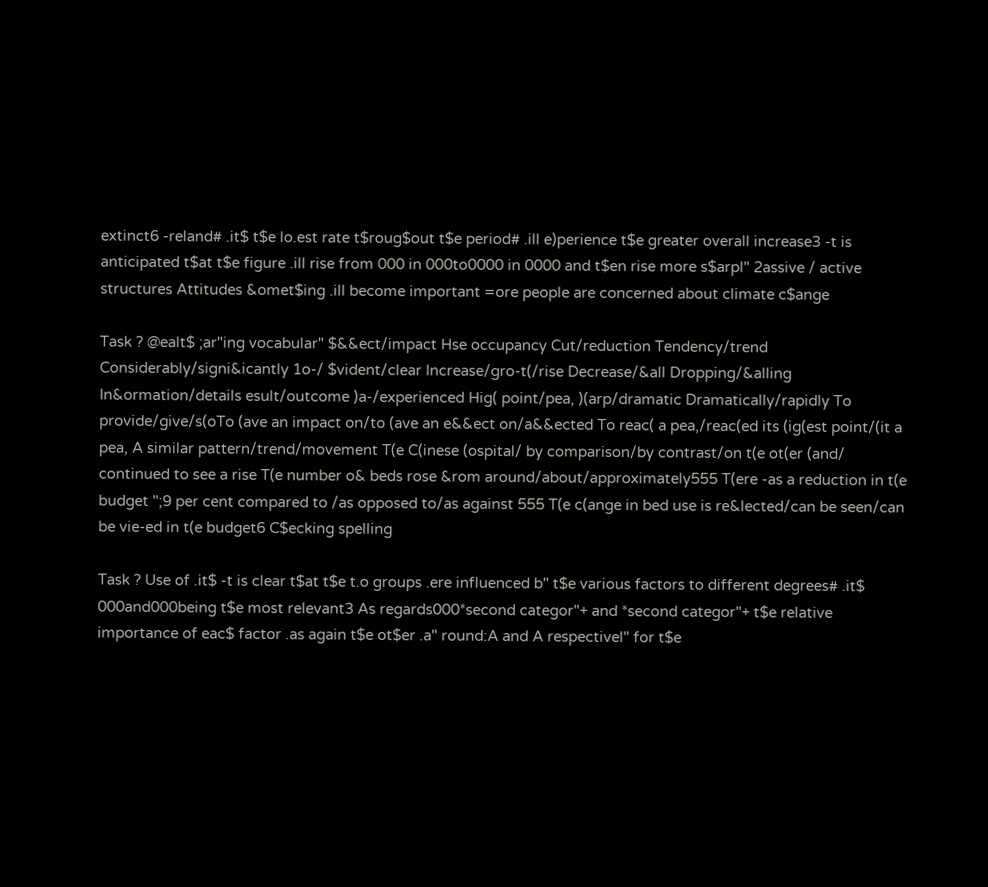extinct6 -reland# .it$ t$e lo.est rate t$roug$out t$e period# .ill e)perience t$e greater overall increase3 -t is anticipated t$at t$e figure .ill rise from 000 in 000to0000 in 0000 and t$en rise more s$arpl" 2assive / active structures Attitudes &omet$ing .ill become important =ore people are concerned about climate c$ange

Task ? @ealt$ ;ar"ing vocabular" $&&ect/impact Hse occupancy Cut/reduction Tendency/trend Considerably/signi&icantly 1o-/ $vident/clear Increase/gro-t(/rise Decrease/&all Dropping/&alling In&ormation/details esult/outcome )a-/experienced Hig( point/pea, )(arp/dramatic Dramatically/rapidly To provide/give/s(oTo (ave an impact on/to (ave an e&&ect on/a&&ected To reac( a pea,/reac(ed its (ig(est point/(it a pea, A similar pattern/trend/movement T(e C(inese (ospital/ by comparison/by contrast/on t(e ot(er (and/ continued to see a rise T(e number o& beds rose &rom around/about/approximately555 T(ere -as a reduction in t(e budget ";9 per cent compared to /as opposed to/as against 555 T(e c(ange in bed use is re&lected/can be seen/can be vie-ed in t(e budget6 C$ecking spelling

Task ? Use of .it$ -t is clear t$at t$e t.o groups .ere influenced b" t$e various factors to different degrees# .it$ 000and000being t$e most relevant3 As regards000*second categor"+ and *second categor"+ t$e relative importance of eac$ factor .as again t$e ot$er .a" round:A and A respectivel" for t$e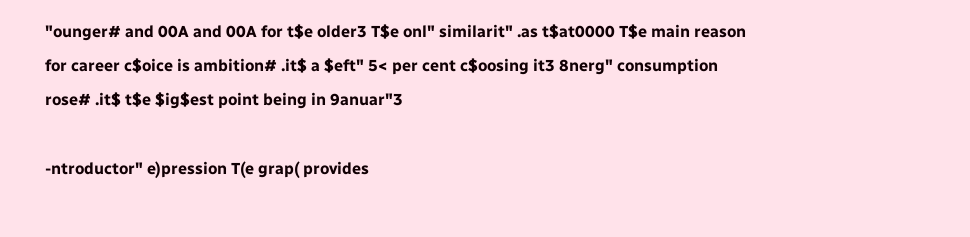"ounger# and 00A and 00A for t$e older3 T$e onl" similarit" .as t$at0000 T$e main reason for career c$oice is ambition# .it$ a $eft" 5< per cent c$oosing it3 8nerg" consumption rose# .it$ t$e $ig$est point being in 9anuar"3

-ntroductor" e)pression T(e grap( provides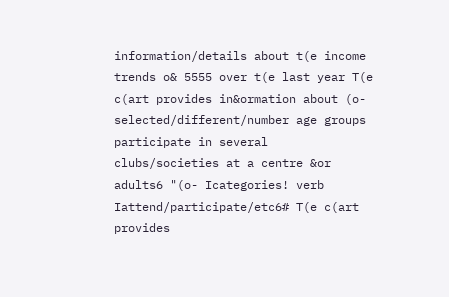information/details about t(e income trends o& 5555 over t(e last year T(e c(art provides in&ormation about (o- selected/different/number age groups participate in several clubs/societies at a centre &or adults6 "(o- Icategories! verb Iattend/participate/etc6# T(e c(art provides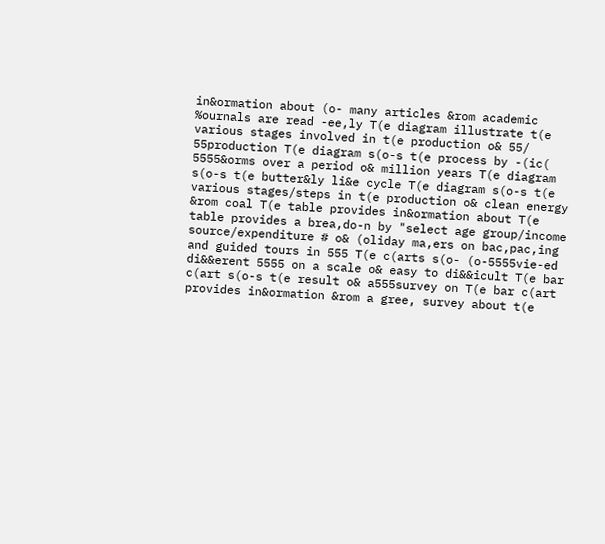in&ormation about (o- many articles &rom academic %ournals are read -ee,ly T(e diagram illustrate t(e various stages involved in t(e production o& 55/ 55production T(e diagram s(o-s t(e process by -(ic( 5555&orms over a period o& million years T(e diagram s(o-s t(e butter&ly li&e cycle T(e diagram s(o-s t(e various stages/steps in t(e production o& clean energy &rom coal T(e table provides in&ormation about T(e table provides a brea,do-n by "select age group/income source/expenditure # o& (oliday ma,ers on bac,pac,ing and guided tours in 555 T(e c(arts s(o- (o-5555vie-ed di&&erent 5555 on a scale o& easy to di&&icult T(e bar c(art s(o-s t(e result o& a555survey on T(e bar c(art provides in&ormation &rom a gree, survey about t(e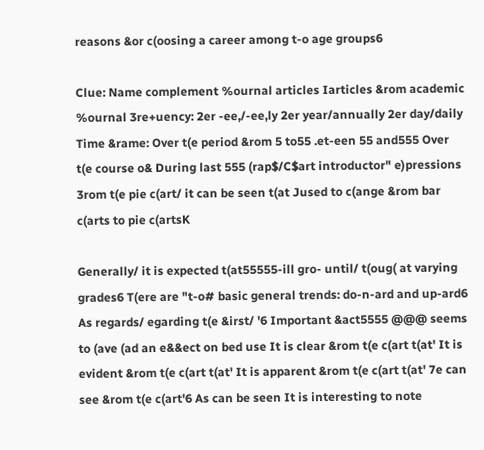reasons &or c(oosing a career among t-o age groups6

Clue: Name complement %ournal articles Iarticles &rom academic %ournal 3re+uency: 2er -ee,/-ee,ly 2er year/annually 2er day/daily Time &rame: Over t(e period &rom 5 to55 .et-een 55 and555 Over t(e course o& During last 555 (rap$/C$art introductor" e)pressions 3rom t(e pie c(art/ it can be seen t(at Jused to c(ange &rom bar c(arts to pie c(artsK

Generally/ it is expected t(at55555-ill gro- until/ t(oug( at varying grades6 T(ere are "t-o# basic general trends: do-n-ard and up-ard6 As regards/ egarding t(e &irst/ '6 Important &act5555 @@@ seems to (ave (ad an e&&ect on bed use It is clear &rom t(e c(art t(at' It is evident &rom t(e c(art t(at' It is apparent &rom t(e c(art t(at' 7e can see &rom t(e c(art'6 As can be seen It is interesting to note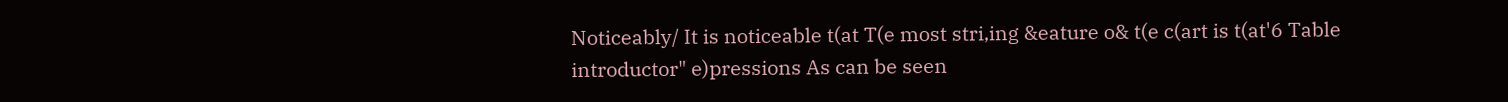Noticeably/ It is noticeable t(at T(e most stri,ing &eature o& t(e c(art is t(at'6 Table introductor" e)pressions As can be seen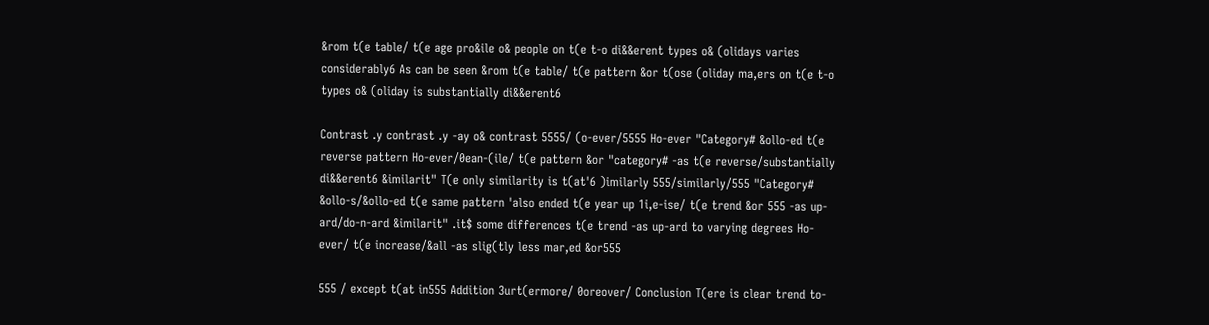&rom t(e table/ t(e age pro&ile o& people on t(e t-o di&&erent types o& (olidays varies considerably6 As can be seen &rom t(e table/ t(e pattern &or t(ose (oliday ma,ers on t(e t-o types o& (oliday is substantially di&&erent6

Contrast .y contrast .y -ay o& contrast 5555/ (o-ever/5555 Ho-ever "Category# &ollo-ed t(e reverse pattern Ho-ever/0ean-(ile/ t(e pattern &or "category# -as t(e reverse/substantially di&&erent6 &imilarit" T(e only similarity is t(at'6 )imilarly 555/similarly/555 "Category# &ollo-s/&ollo-ed t(e same pattern 'also ended t(e year up 1i,e-ise/ t(e trend &or 555 -as up-ard/do-n-ard &imilarit" .it$ some differences t(e trend -as up-ard to varying degrees Ho-ever/ t(e increase/&all -as slig(tly less mar,ed &or555

555 / except t(at in555 Addition 3urt(ermore/ 0oreover/ Conclusion T(ere is clear trend to-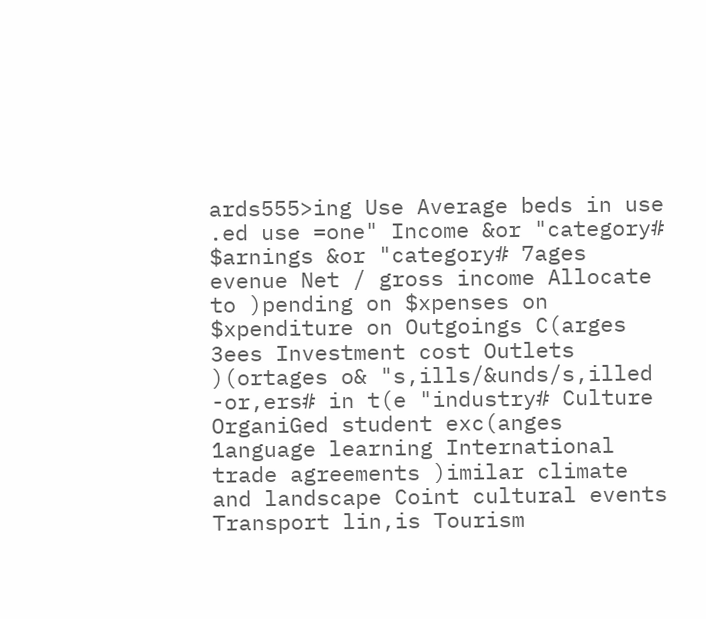ards555>ing Use Average beds in use .ed use =one" Income &or "category# $arnings &or "category# 7ages evenue Net / gross income Allocate to )pending on $xpenses on $xpenditure on Outgoings C(arges 3ees Investment cost Outlets )(ortages o& "s,ills/&unds/s,illed -or,ers# in t(e "industry# Culture OrganiGed student exc(anges 1anguage learning International trade agreements )imilar climate and landscape Coint cultural events Transport lin,is Tourism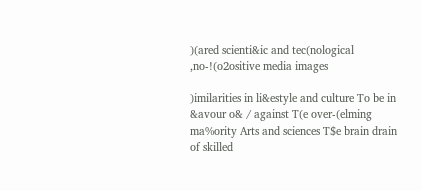)(ared scienti&ic and tec(nological ,no-!(o2ositive media images

)imilarities in li&estyle and culture To be in &avour o& / against T(e over-(elming ma%ority Arts and sciences T$e brain drain of skilled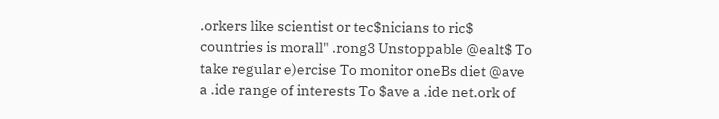.orkers like scientist or tec$nicians to ric$ countries is morall" .rong3 Unstoppable @ealt$ To take regular e)ercise To monitor oneBs diet @ave a .ide range of interests To $ave a .ide net.ork of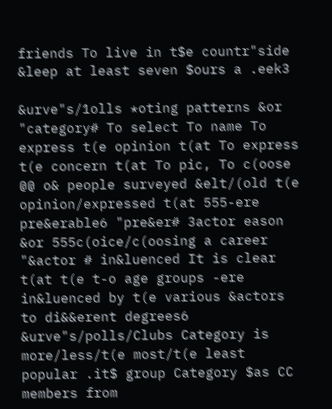friends To live in t$e countr"side &leep at least seven $ours a .eek3

&urve"s/1olls *oting patterns &or "category# To select To name To express t(e opinion t(at To express t(e concern t(at To pic, To c(oose @@ o& people surveyed &elt/(old t(e opinion/expressed t(at 555-ere pre&erable6 "pre&er# 3actor eason &or 555c(oice/c(oosing a career "&actor # in&luenced It is clear t(at t(e t-o age groups -ere in&luenced by t(e various &actors to di&&erent degrees6 &urve"s/polls/Clubs Category is more/less/t(e most/t(e least popular .it$ group Category $as CC members from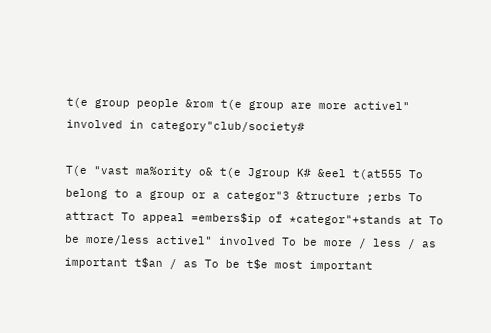t(e group people &rom t(e group are more activel" involved in category"club/society#

T(e "vast ma%ority o& t(e Jgroup K# &eel t(at555 To belong to a group or a categor"3 &tructure ;erbs To attract To appeal =embers$ip of *categor"+stands at To be more/less activel" involved To be more / less / as important t$an / as To be t$e most important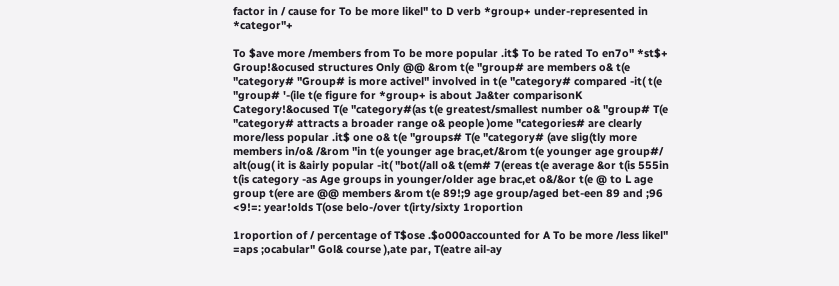factor in / cause for To be more likel" to D verb *group+ under-represented in *categor"+

To $ave more /members from To be more popular .it$ To be rated To en7o" *st$+ Group!&ocused structures Only @@ &rom t(e "group# are members o& t(e "category# "Group# is more activel" involved in t(e "category# compared -it( t(e "group# '-(ile t(e figure for *group+ is about Ja&ter comparisonK Category!&ocused T(e "category#(as t(e greatest/smallest number o& "group# T(e "category# attracts a broader range o& people )ome "categories# are clearly more/less popular .it$ one o& t(e "groups# T(e "category# (ave slig(tly more members in/o& /&rom "in t(e younger age brac,et/&rom t(e younger age group#/ alt(oug( it is &airly popular -it( "bot(/all o& t(em# 7(ereas t(e average &or t(is 555in t(is category -as Age groups in younger/older age brac,et o&/&or t(e @ to L age group t(ere are @@ members &rom t(e 89!;9 age group/aged bet-een 89 and ;96 <9!=: year!olds T(ose belo-/over t(irty/sixty 1roportion

1roportion of / percentage of T$ose .$o000accounted for A To be more /less likel" =aps ;ocabular" Gol& course ),ate par, T(eatre ail-ay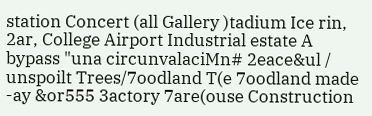station Concert (all Gallery )tadium Ice rin, 2ar, College Airport Industrial estate A bypass "una circunvalaciMn# 2eace&ul / unspoilt Trees/7oodland T(e 7oodland made -ay &or555 3actory 7are(ouse Construction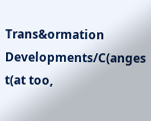Trans&ormation Developments/C(anges t(at too,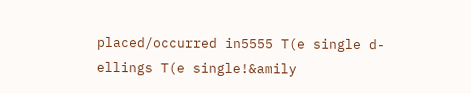placed/occurred in5555 T(e single d-ellings T(e single!&amily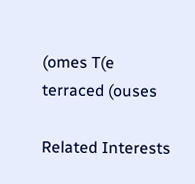(omes T(e terraced (ouses

Related Interests